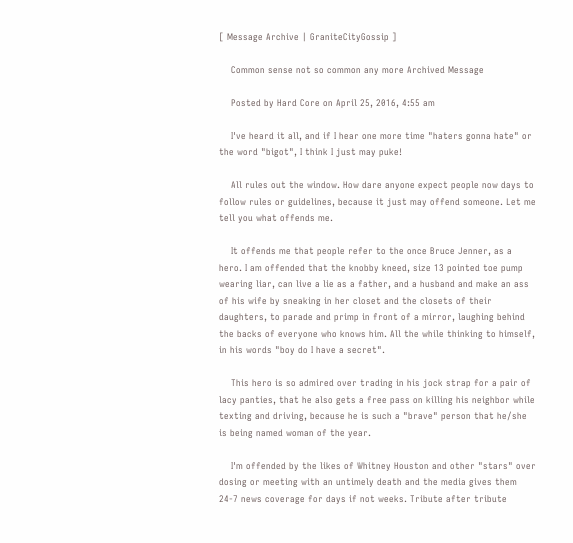[ Message Archive | GraniteCityGossip ]

    Common sense not so common any more Archived Message

    Posted by Hard Core on April 25, 2016, 4:55 am

    I've heard it all, and if I hear one more time "haters gonna hate" or the word "bigot", I think I just may puke!

    All rules out the window. How dare anyone expect people now days to follow rules or guidelines, because it just may offend someone. Let me tell you what offends me.

    It offends me that people refer to the once Bruce Jenner, as a hero. I am offended that the knobby kneed, size 13 pointed toe pump wearing liar, can live a lie as a father, and a husband and make an ass of his wife by sneaking in her closet and the closets of their daughters, to parade and primp in front of a mirror, laughing behind the backs of everyone who knows him. All the while thinking to himself, in his words "boy do I have a secret".

    This hero is so admired over trading in his jock strap for a pair of lacy panties, that he also gets a free pass on killing his neighbor while texting and driving, because he is such a "brave" person that he/she is being named woman of the year.

    I'm offended by the likes of Whitney Houston and other "stars" over dosing or meeting with an untimely death and the media gives them 24-7 news coverage for days if not weeks. Tribute after tribute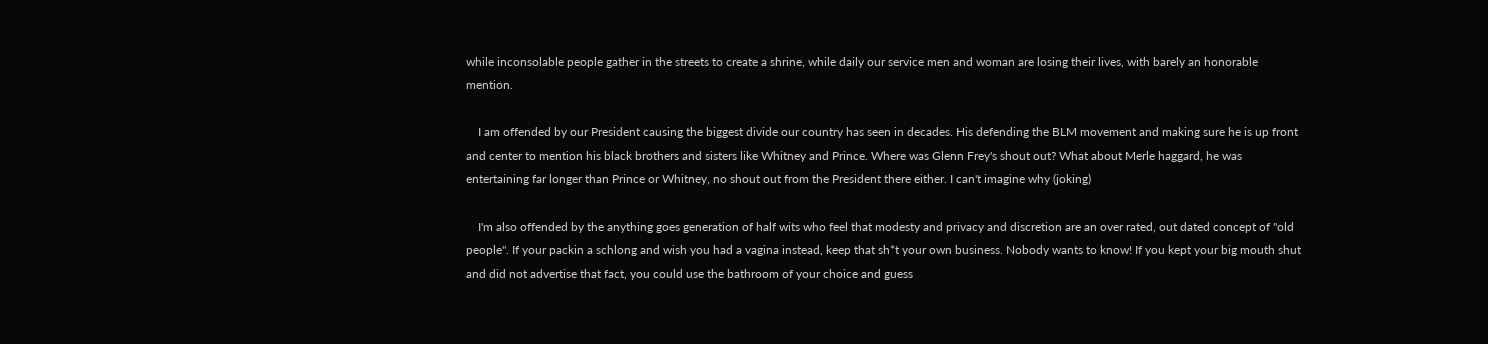while inconsolable people gather in the streets to create a shrine, while daily our service men and woman are losing their lives, with barely an honorable mention.

    I am offended by our President causing the biggest divide our country has seen in decades. His defending the BLM movement and making sure he is up front and center to mention his black brothers and sisters like Whitney and Prince. Where was Glenn Frey's shout out? What about Merle haggard, he was entertaining far longer than Prince or Whitney, no shout out from the President there either. I can't imagine why (joking)

    I'm also offended by the anything goes generation of half wits who feel that modesty and privacy and discretion are an over rated, out dated concept of "old people". If your packin a schlong and wish you had a vagina instead, keep that sh*t your own business. Nobody wants to know! If you kept your big mouth shut and did not advertise that fact, you could use the bathroom of your choice and guess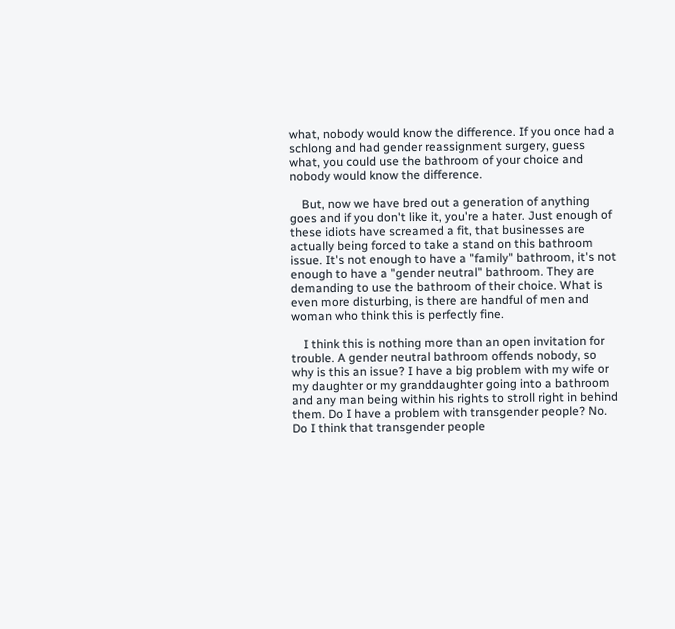what, nobody would know the difference. If you once had a schlong and had gender reassignment surgery, guess what, you could use the bathroom of your choice and nobody would know the difference.

    But, now we have bred out a generation of anything goes and if you don't like it, you're a hater. Just enough of these idiots have screamed a fit, that businesses are actually being forced to take a stand on this bathroom issue. It's not enough to have a "family" bathroom, it's not enough to have a "gender neutral" bathroom. They are demanding to use the bathroom of their choice. What is even more disturbing, is there are handful of men and woman who think this is perfectly fine.

    I think this is nothing more than an open invitation for trouble. A gender neutral bathroom offends nobody, so why is this an issue? I have a big problem with my wife or my daughter or my granddaughter going into a bathroom and any man being within his rights to stroll right in behind them. Do I have a problem with transgender people? No. Do I think that transgender people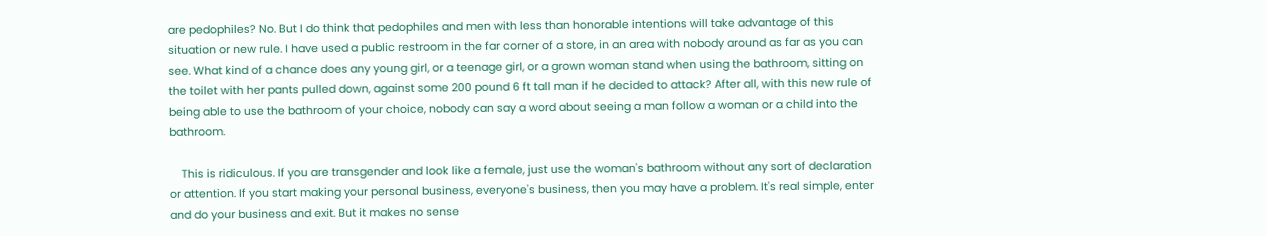are pedophiles? No. But I do think that pedophiles and men with less than honorable intentions will take advantage of this situation or new rule. I have used a public restroom in the far corner of a store, in an area with nobody around as far as you can see. What kind of a chance does any young girl, or a teenage girl, or a grown woman stand when using the bathroom, sitting on the toilet with her pants pulled down, against some 200 pound 6 ft tall man if he decided to attack? After all, with this new rule of being able to use the bathroom of your choice, nobody can say a word about seeing a man follow a woman or a child into the bathroom.

    This is ridiculous. If you are transgender and look like a female, just use the woman's bathroom without any sort of declaration or attention. If you start making your personal business, everyone's business, then you may have a problem. It's real simple, enter and do your business and exit. But it makes no sense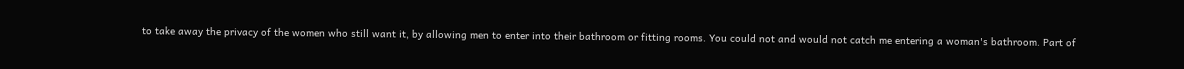to take away the privacy of the women who still want it, by allowing men to enter into their bathroom or fitting rooms. You could not and would not catch me entering a woman's bathroom. Part of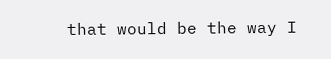that would be the way I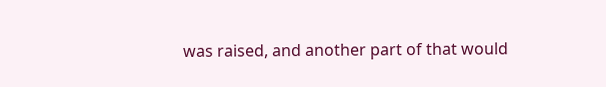was raised, and another part of that would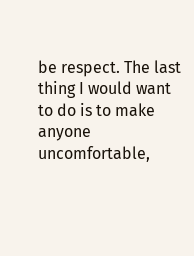be respect. The last thing I would want to do is to make anyone uncomfortable,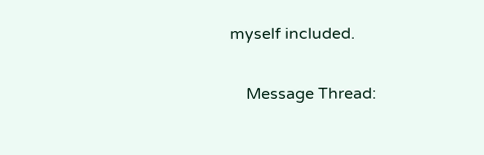myself included.

    Message Thread: